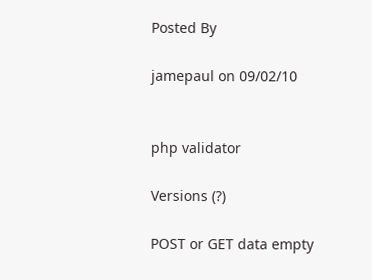Posted By

jamepaul on 09/02/10


php validator

Versions (?)

POST or GET data empty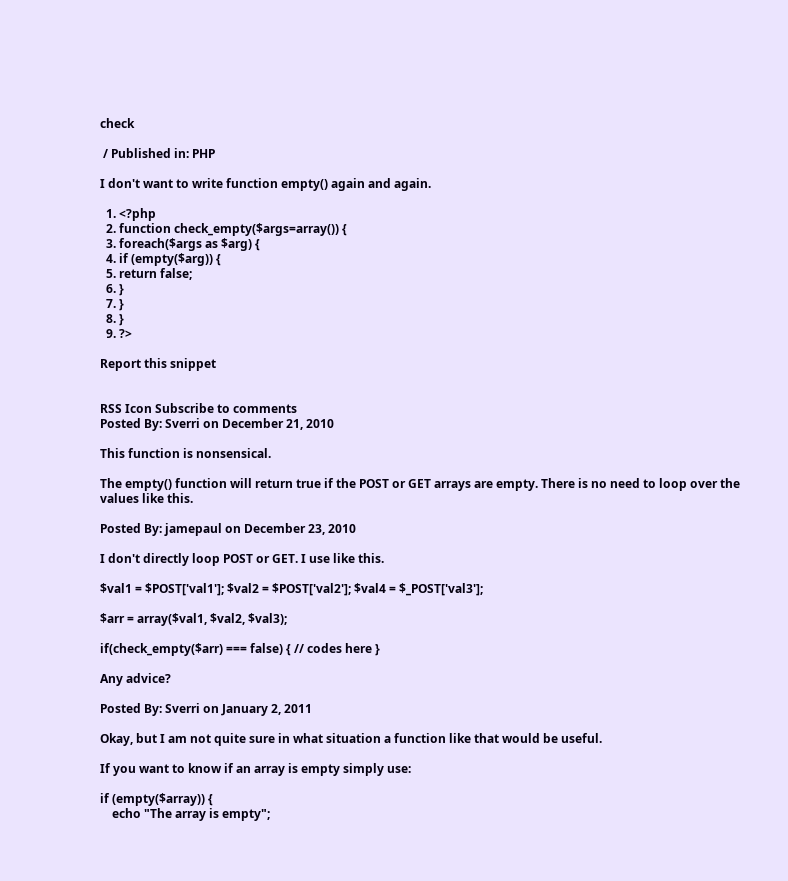check

 / Published in: PHP

I don't want to write function empty() again and again.

  1. <?php
  2. function check_empty($args=array()) {
  3. foreach($args as $arg) {
  4. if (empty($arg)) {
  5. return false;
  6. }
  7. }
  8. }
  9. ?>

Report this snippet


RSS Icon Subscribe to comments
Posted By: Sverri on December 21, 2010

This function is nonsensical.

The empty() function will return true if the POST or GET arrays are empty. There is no need to loop over the values like this.

Posted By: jamepaul on December 23, 2010

I don't directly loop POST or GET. I use like this.

$val1 = $POST['val1']; $val2 = $POST['val2']; $val4 = $_POST['val3'];

$arr = array($val1, $val2, $val3);

if(check_empty($arr) === false) { // codes here }

Any advice?

Posted By: Sverri on January 2, 2011

Okay, but I am not quite sure in what situation a function like that would be useful.

If you want to know if an array is empty simply use:

if (empty($array)) {
    echo "The array is empty";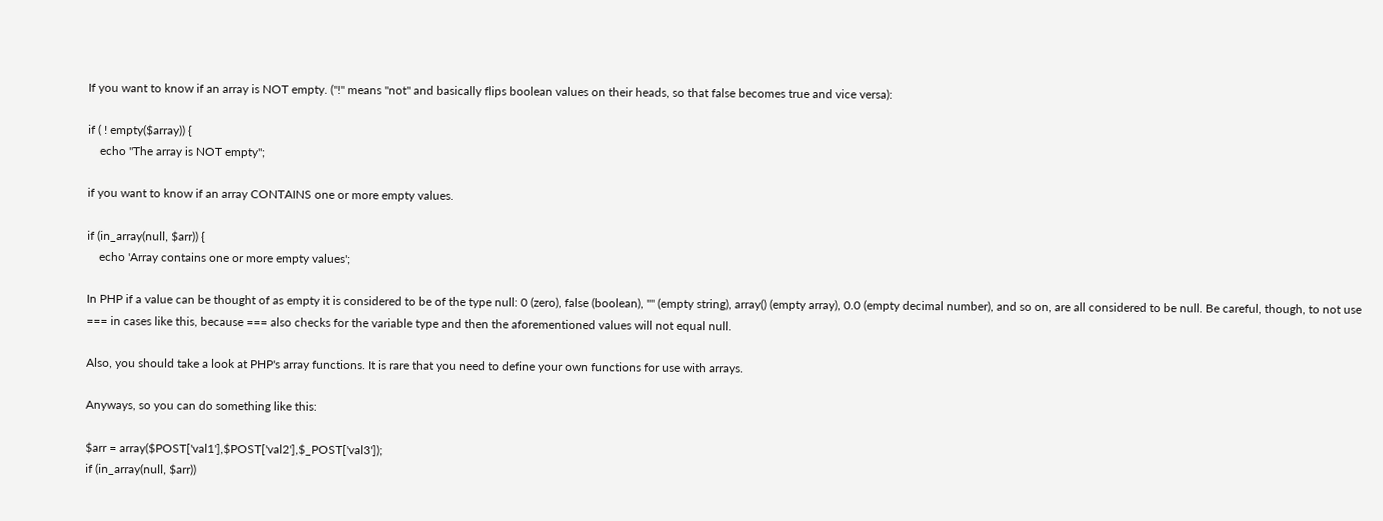If you want to know if an array is NOT empty. ("!" means "not" and basically flips boolean values on their heads, so that false becomes true and vice versa):

if ( ! empty($array)) {
    echo "The array is NOT empty";

if you want to know if an array CONTAINS one or more empty values.

if (in_array(null, $arr)) {
    echo 'Array contains one or more empty values';

In PHP if a value can be thought of as empty it is considered to be of the type null: 0 (zero), false (boolean), "" (empty string), array() (empty array), 0.0 (empty decimal number), and so on, are all considered to be null. Be careful, though, to not use === in cases like this, because === also checks for the variable type and then the aforementioned values will not equal null.

Also, you should take a look at PHP's array functions. It is rare that you need to define your own functions for use with arrays.

Anyways, so you can do something like this:

$arr = array($POST['val1'],$POST['val2'],$_POST['val3']);
if (in_array(null, $arr))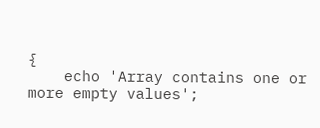{
    echo 'Array contains one or more empty values';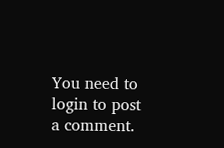You need to login to post a comment.